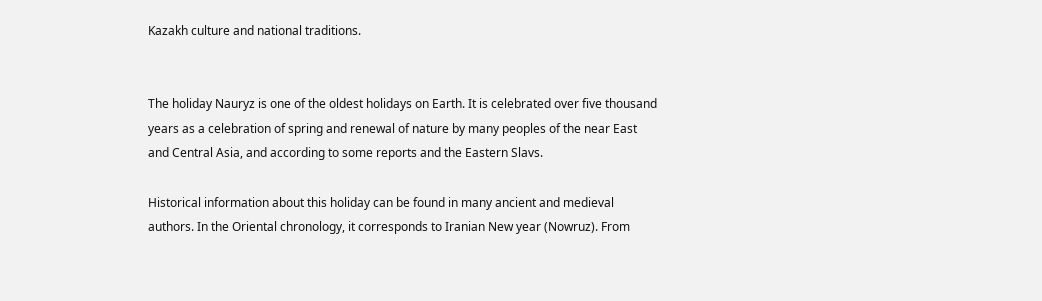Kazakh culture and national traditions.


The holiday Nauryz is one of the oldest holidays on Earth. It is celebrated over five thousand years as a celebration of spring and renewal of nature by many peoples of the near East and Central Asia, and according to some reports and the Eastern Slavs.

Historical information about this holiday can be found in many ancient and medieval authors. In the Oriental chronology, it corresponds to Iranian New year (Nowruz). From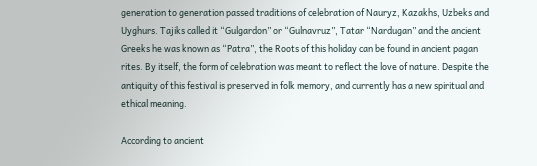generation to generation passed traditions of celebration of Nauryz, Kazakhs, Uzbeks and Uyghurs. Tajiks called it “Gulgardon” or “Gulnavruz”, Tatar “Nardugan” and the ancient Greeks he was known as “Patra”, the Roots of this holiday can be found in ancient pagan rites. By itself, the form of celebration was meant to reflect the love of nature. Despite the antiquity of this festival is preserved in folk memory, and currently has a new spiritual and ethical meaning.

According to ancient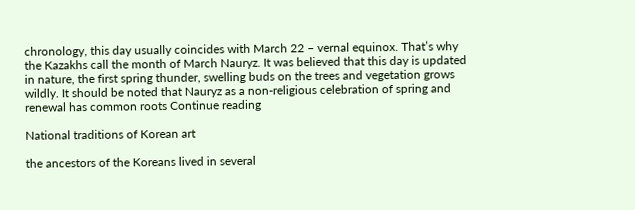chronology, this day usually coincides with March 22 – vernal equinox. That’s why the Kazakhs call the month of March Nauryz. It was believed that this day is updated in nature, the first spring thunder, swelling buds on the trees and vegetation grows wildly. It should be noted that Nauryz as a non-religious celebration of spring and renewal has common roots Continue reading

National traditions of Korean art

the ancestors of the Koreans lived in several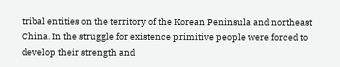tribal entities on the territory of the Korean Peninsula and northeast China. In the struggle for existence primitive people were forced to develop their strength and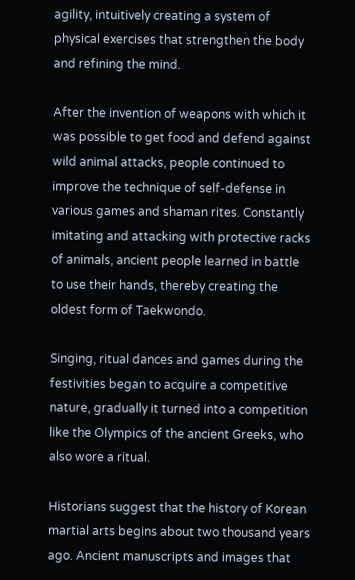agility, intuitively creating a system of physical exercises that strengthen the body and refining the mind.

After the invention of weapons with which it was possible to get food and defend against wild animal attacks, people continued to improve the technique of self-defense in various games and shaman rites. Constantly imitating and attacking with protective racks of animals, ancient people learned in battle to use their hands, thereby creating the oldest form of Taekwondo.

Singing, ritual dances and games during the festivities began to acquire a competitive nature, gradually it turned into a competition like the Olympics of the ancient Greeks, who also wore a ritual.

Historians suggest that the history of Korean martial arts begins about two thousand years ago. Ancient manuscripts and images that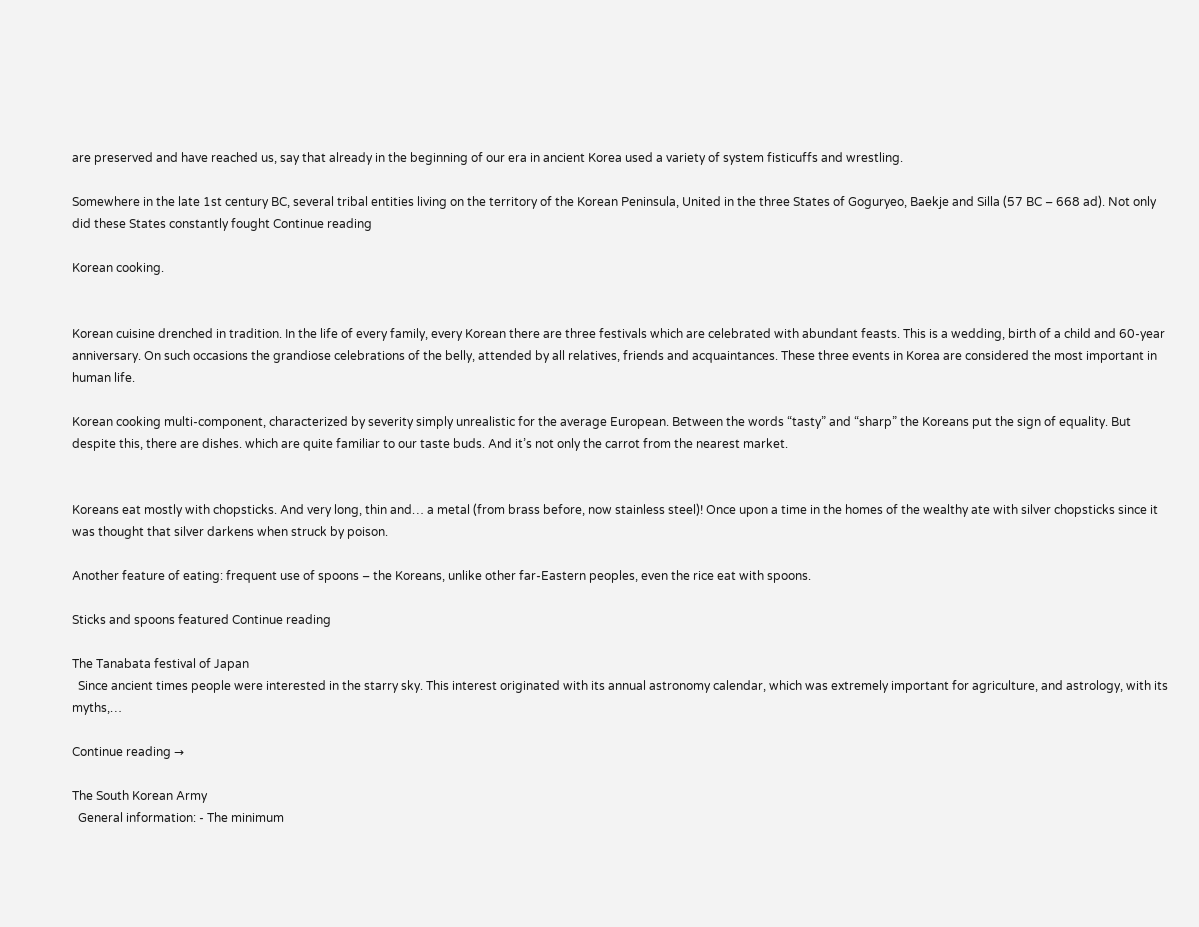are preserved and have reached us, say that already in the beginning of our era in ancient Korea used a variety of system fisticuffs and wrestling.

Somewhere in the late 1st century BC, several tribal entities living on the territory of the Korean Peninsula, United in the three States of Goguryeo, Baekje and Silla (57 BC – 668 ad). Not only did these States constantly fought Continue reading

Korean cooking.


Korean cuisine drenched in tradition. In the life of every family, every Korean there are three festivals which are celebrated with abundant feasts. This is a wedding, birth of a child and 60-year anniversary. On such occasions the grandiose celebrations of the belly, attended by all relatives, friends and acquaintances. These three events in Korea are considered the most important in human life.

Korean cooking multi-component, characterized by severity simply unrealistic for the average European. Between the words “tasty” and “sharp” the Koreans put the sign of equality. But despite this, there are dishes. which are quite familiar to our taste buds. And it’s not only the carrot from the nearest market.


Koreans eat mostly with chopsticks. And very long, thin and… a metal (from brass before, now stainless steel)! Once upon a time in the homes of the wealthy ate with silver chopsticks since it was thought that silver darkens when struck by poison.

Another feature of eating: frequent use of spoons – the Koreans, unlike other far-Eastern peoples, even the rice eat with spoons.

Sticks and spoons featured Continue reading

The Tanabata festival of Japan
  Since ancient times people were interested in the starry sky. This interest originated with its annual astronomy calendar, which was extremely important for agriculture, and astrology, with its myths,…

Continue reading →

The South Korean Army
  General information: - The minimum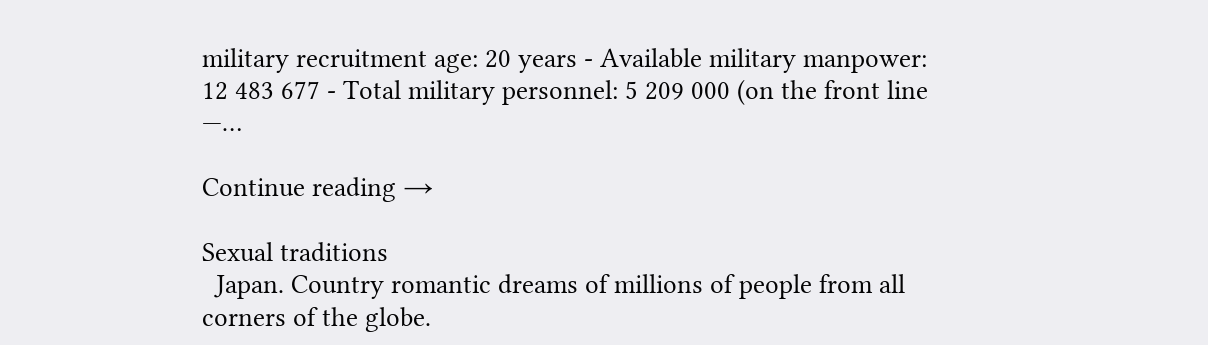military recruitment age: 20 years - Available military manpower: 12 483 677 - Total military personnel: 5 209 000 (on the front line —…

Continue reading →

Sexual traditions
  Japan. Country romantic dreams of millions of people from all corners of the globe.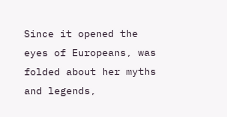Since it opened the eyes of Europeans, was folded about her myths and legends,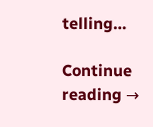telling…

Continue reading →